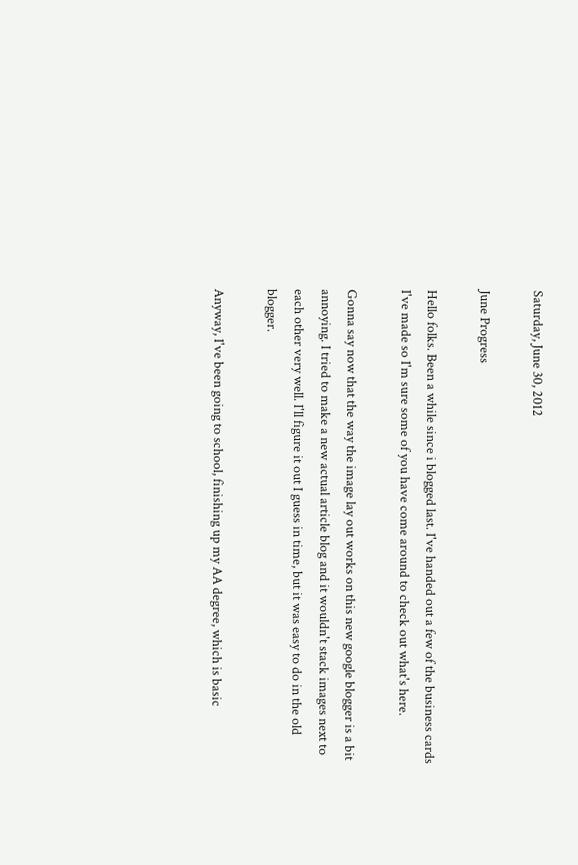Saturday, June 30, 2012

June Progress

Hello folks. Been a while since i blogged last. I've handed out a few of the business cards I've made so I'm sure some of you have come around to check out what's here.

Gonna say now that the way the image lay out works on this new google blogger is a bit annoying. I tried to make a new actual article blog and it wouldn't stack images next to each other very well. I'll figure it out I guess in time, but it was easy to do in the old blogger.

Anyway, I've been going to school, finishing up my AA degree, which is basic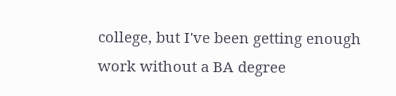college, but I've been getting enough work without a BA degree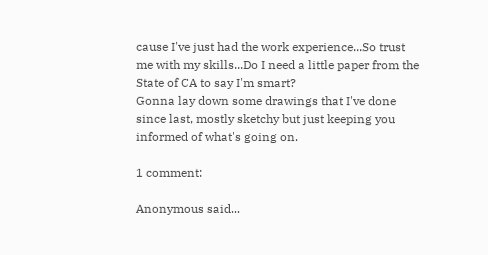cause I've just had the work experience...So trust me with my skills...Do I need a little paper from the State of CA to say I'm smart?
Gonna lay down some drawings that I've done since last, mostly sketchy but just keeping you informed of what's going on.

1 comment:

Anonymous said...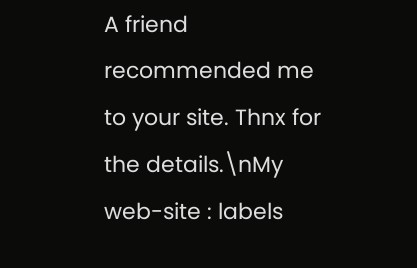A friend recommended me to your site. Thnx for the details.\nMy web-site : labels